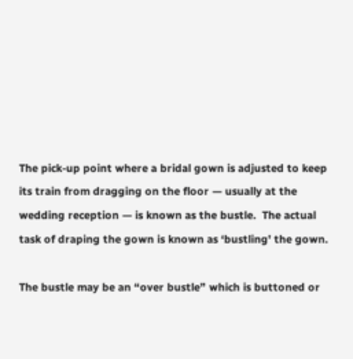The pick-up point where a bridal gown is adjusted to keep its train from dragging on the floor — usually at the wedding reception — is known as the bustle.  The actual task of draping the gown is known as ‘bustling' the gown.

The bustle may be an “over bustle” which is buttoned or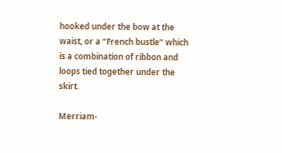hooked under the bow at the waist, or a “French bustle” which is a combination of ribbon and loops tied together under the skirt.

Merriam-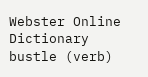Webster Online Dictionary
bustle (verb)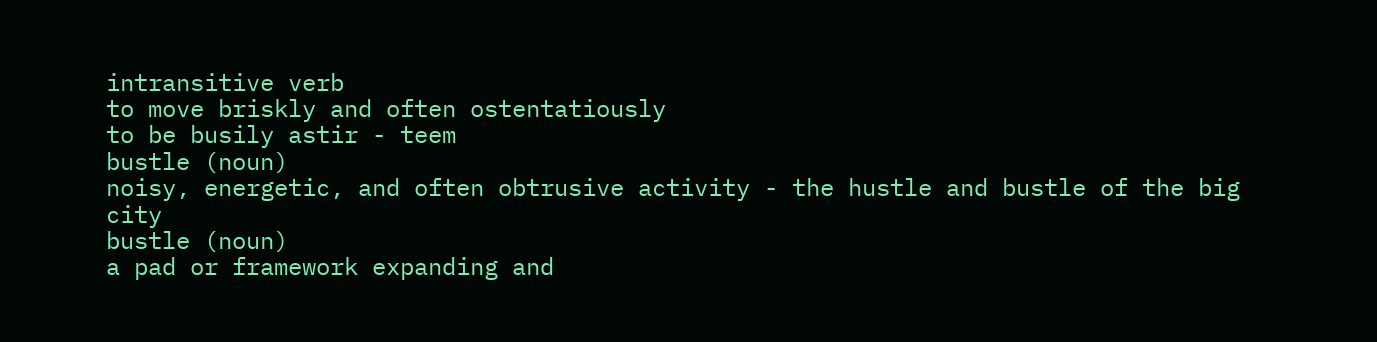intransitive verb
to move briskly and often ostentatiously
to be busily astir - teem
bustle (noun)
noisy, energetic, and often obtrusive activity - the hustle and bustle of the big city
bustle (noun)
a pad or framework expanding and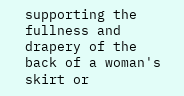supporting the fullness and drapery of the back of a woman's skirt or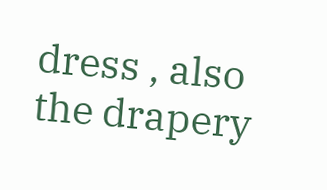dress , also the drapery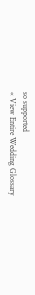so supported
« View Entire Wedding Glossary